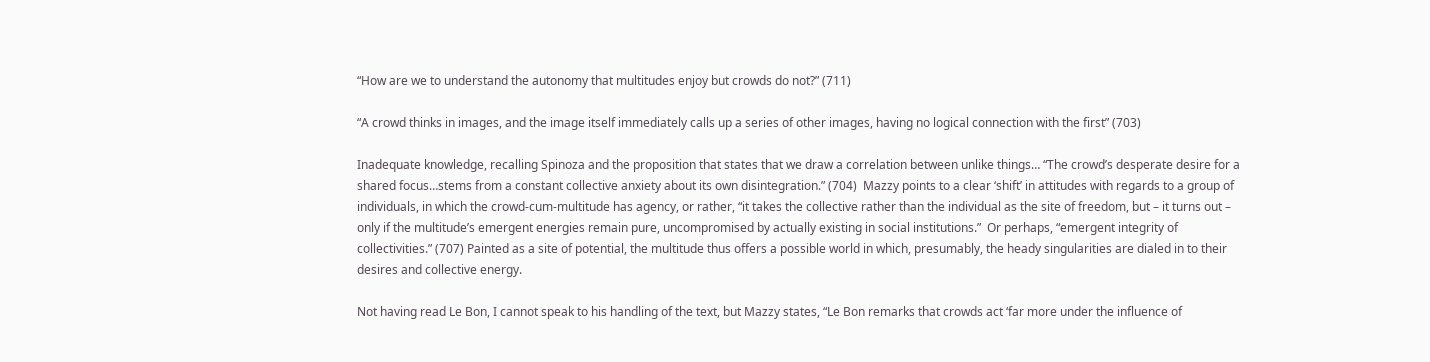“How are we to understand the autonomy that multitudes enjoy but crowds do not?” (711)

“A crowd thinks in images, and the image itself immediately calls up a series of other images, having no logical connection with the first” (703)

Inadequate knowledge, recalling Spinoza and the proposition that states that we draw a correlation between unlike things… “The crowd’s desperate desire for a shared focus…stems from a constant collective anxiety about its own disintegration.” (704)  Mazzy points to a clear ‘shift’ in attitudes with regards to a group of individuals, in which the crowd-cum-multitude has agency, or rather, “it takes the collective rather than the individual as the site of freedom, but – it turns out – only if the multitude’s emergent energies remain pure, uncompromised by actually existing in social institutions.”  Or perhaps, “emergent integrity of collectivities.” (707) Painted as a site of potential, the multitude thus offers a possible world in which, presumably, the heady singularities are dialed in to their desires and collective energy.

Not having read Le Bon, I cannot speak to his handling of the text, but Mazzy states, “Le Bon remarks that crowds act ‘far more under the influence of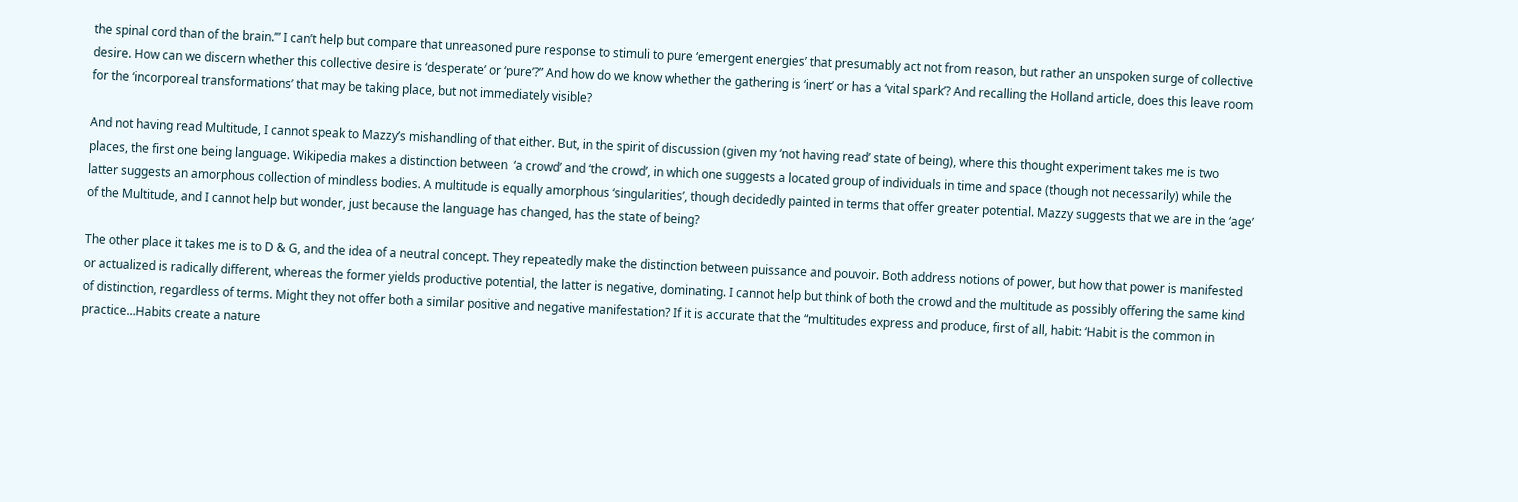the spinal cord than of the brain.’” I can’t help but compare that unreasoned pure response to stimuli to pure ‘emergent energies’ that presumably act not from reason, but rather an unspoken surge of collective desire. How can we discern whether this collective desire is ‘desperate’ or ‘pure’?” And how do we know whether the gathering is ‘inert’ or has a ‘vital spark’? And recalling the Holland article, does this leave room for the ‘incorporeal transformations’ that may be taking place, but not immediately visible?

And not having read Multitude, I cannot speak to Mazzy’s mishandling of that either. But, in the spirit of discussion (given my ‘not having read’ state of being), where this thought experiment takes me is two places, the first one being language. Wikipedia makes a distinction between  ‘a crowd’ and ‘the crowd’, in which one suggests a located group of individuals in time and space (though not necessarily) while the latter suggests an amorphous collection of mindless bodies. A multitude is equally amorphous ‘singularities’, though decidedly painted in terms that offer greater potential. Mazzy suggests that we are in the ‘age’ of the Multitude, and I cannot help but wonder, just because the language has changed, has the state of being?

The other place it takes me is to D & G, and the idea of a neutral concept. They repeatedly make the distinction between puissance and pouvoir. Both address notions of power, but how that power is manifested or actualized is radically different, whereas the former yields productive potential, the latter is negative, dominating. I cannot help but think of both the crowd and the multitude as possibly offering the same kind of distinction, regardless of terms. Might they not offer both a similar positive and negative manifestation? If it is accurate that the “multitudes express and produce, first of all, habit: ‘Habit is the common in practice…Habits create a nature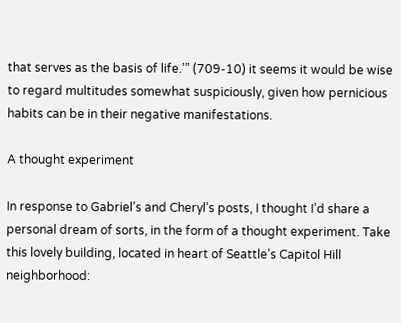that serves as the basis of life.’” (709-10) it seems it would be wise to regard multitudes somewhat suspiciously, given how pernicious habits can be in their negative manifestations.

A thought experiment

In response to Gabriel’s and Cheryl’s posts, I thought I’d share a personal dream of sorts, in the form of a thought experiment. Take this lovely building, located in heart of Seattle’s Capitol Hill neighborhood: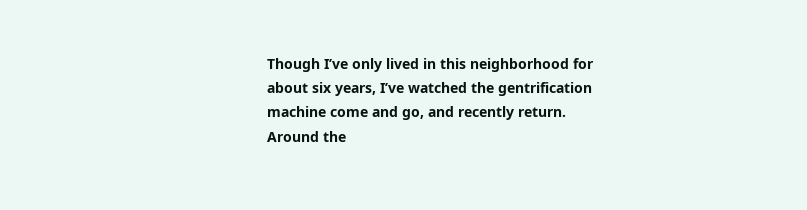Though I’ve only lived in this neighborhood for about six years, I’ve watched the gentrification machine come and go, and recently return. Around the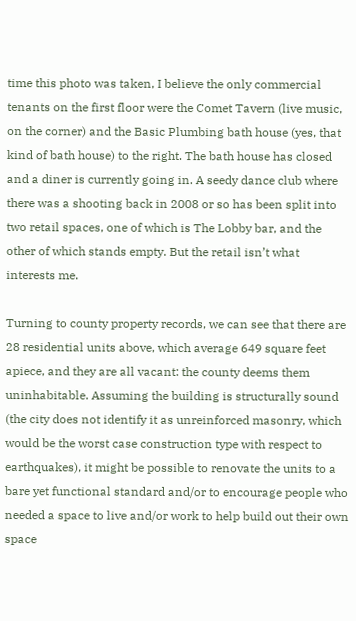time this photo was taken, I believe the only commercial tenants on the first floor were the Comet Tavern (live music, on the corner) and the Basic Plumbing bath house (yes, that kind of bath house) to the right. The bath house has closed and a diner is currently going in. A seedy dance club where there was a shooting back in 2008 or so has been split into two retail spaces, one of which is The Lobby bar, and the other of which stands empty. But the retail isn’t what interests me.

Turning to county property records, we can see that there are 28 residential units above, which average 649 square feet apiece, and they are all vacant: the county deems them uninhabitable. Assuming the building is structurally sound (the city does not identify it as unreinforced masonry, which would be the worst case construction type with respect to earthquakes), it might be possible to renovate the units to a bare yet functional standard and/or to encourage people who needed a space to live and/or work to help build out their own space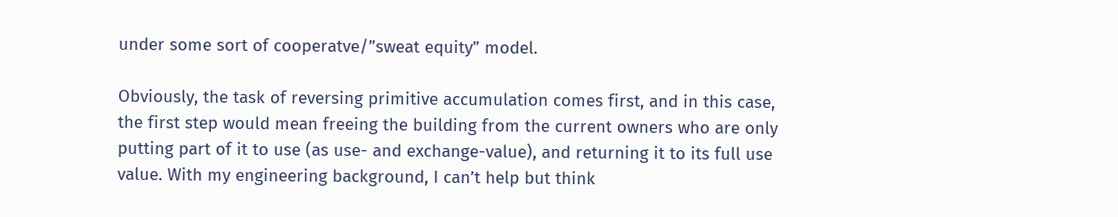under some sort of cooperatve/”sweat equity” model.

Obviously, the task of reversing primitive accumulation comes first, and in this case, the first step would mean freeing the building from the current owners who are only putting part of it to use (as use- and exchange-value), and returning it to its full use value. With my engineering background, I can’t help but think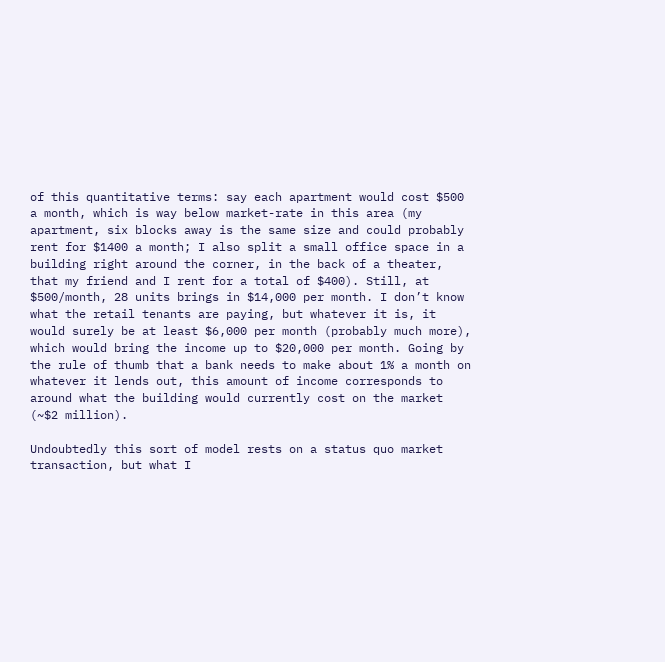of this quantitative terms: say each apartment would cost $500 a month, which is way below market-rate in this area (my apartment, six blocks away is the same size and could probably rent for $1400 a month; I also split a small office space in a building right around the corner, in the back of a theater, that my friend and I rent for a total of $400). Still, at $500/month, 28 units brings in $14,000 per month. I don’t know what the retail tenants are paying, but whatever it is, it would surely be at least $6,000 per month (probably much more), which would bring the income up to $20,000 per month. Going by the rule of thumb that a bank needs to make about 1% a month on whatever it lends out, this amount of income corresponds to around what the building would currently cost on the market (~$2 million).

Undoubtedly this sort of model rests on a status quo market transaction, but what I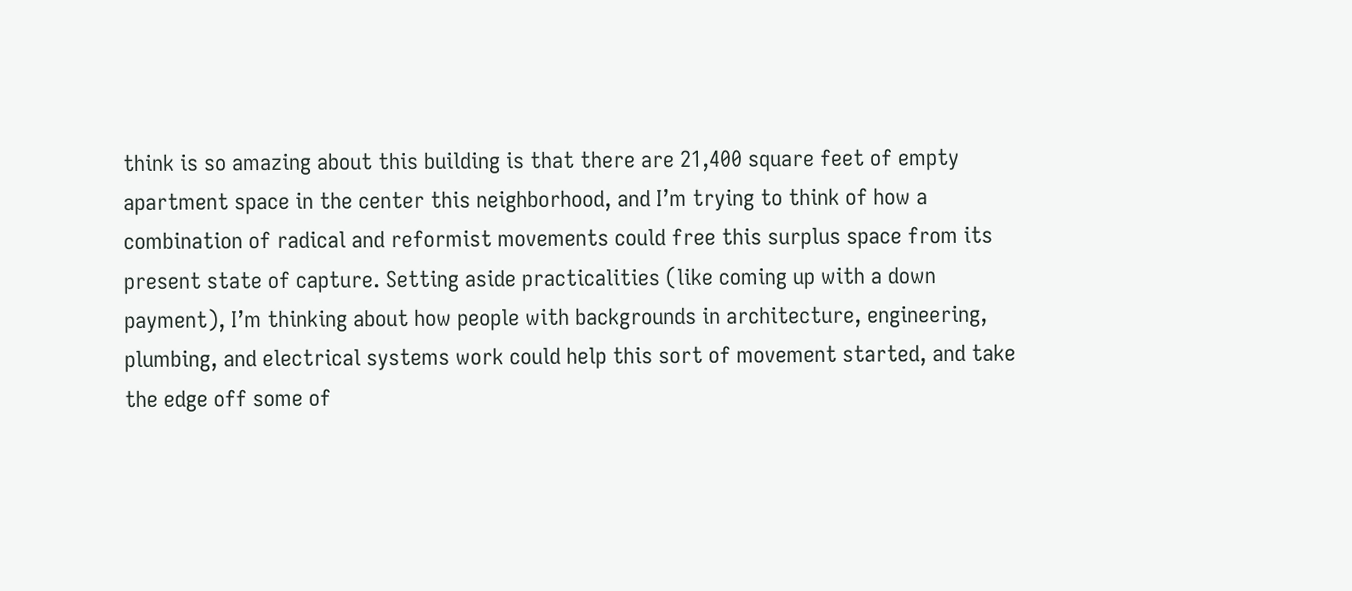think is so amazing about this building is that there are 21,400 square feet of empty apartment space in the center this neighborhood, and I’m trying to think of how a combination of radical and reformist movements could free this surplus space from its present state of capture. Setting aside practicalities (like coming up with a down payment), I’m thinking about how people with backgrounds in architecture, engineering, plumbing, and electrical systems work could help this sort of movement started, and take the edge off some of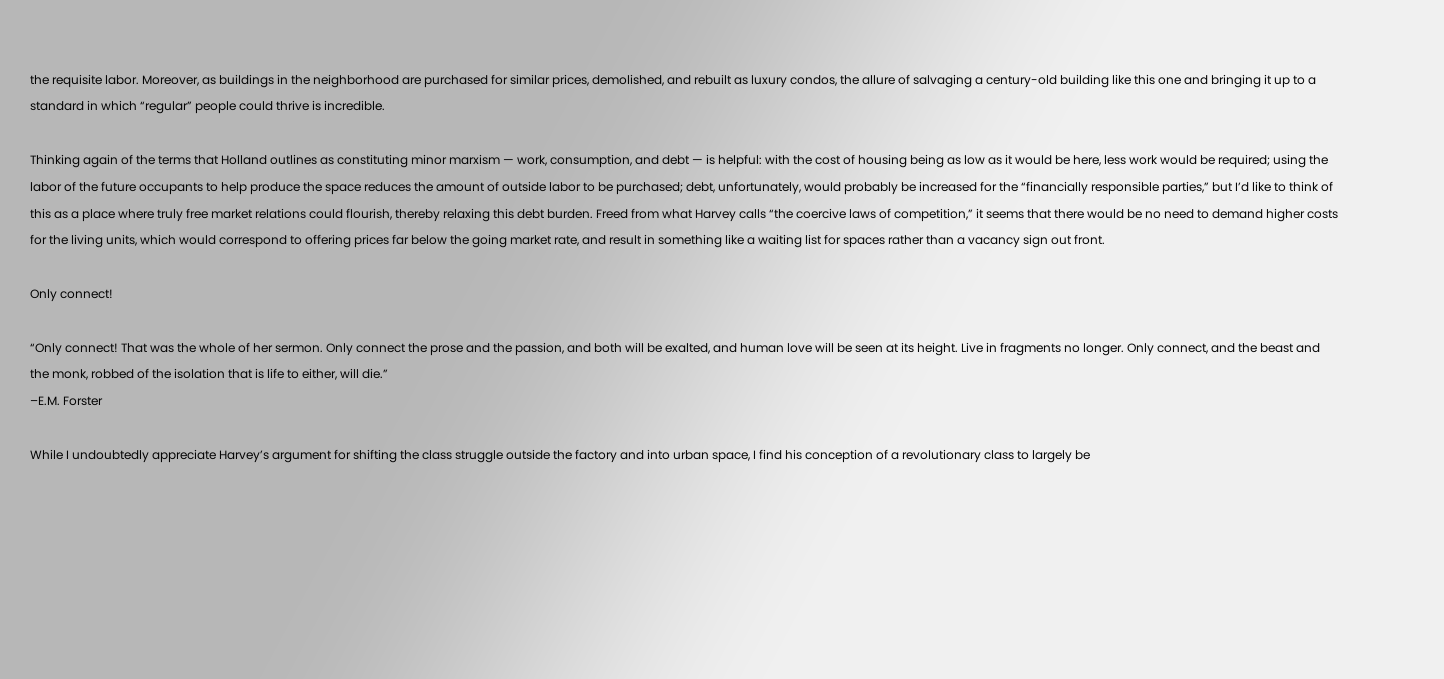the requisite labor. Moreover, as buildings in the neighborhood are purchased for similar prices, demolished, and rebuilt as luxury condos, the allure of salvaging a century-old building like this one and bringing it up to a standard in which “regular” people could thrive is incredible.

Thinking again of the terms that Holland outlines as constituting minor marxism — work, consumption, and debt — is helpful: with the cost of housing being as low as it would be here, less work would be required; using the labor of the future occupants to help produce the space reduces the amount of outside labor to be purchased; debt, unfortunately, would probably be increased for the “financially responsible parties,” but I’d like to think of this as a place where truly free market relations could flourish, thereby relaxing this debt burden. Freed from what Harvey calls “the coercive laws of competition,” it seems that there would be no need to demand higher costs for the living units, which would correspond to offering prices far below the going market rate, and result in something like a waiting list for spaces rather than a vacancy sign out front.

Only connect!

“Only connect! That was the whole of her sermon. Only connect the prose and the passion, and both will be exalted, and human love will be seen at its height. Live in fragments no longer. Only connect, and the beast and the monk, robbed of the isolation that is life to either, will die.”
–E.M. Forster

While I undoubtedly appreciate Harvey’s argument for shifting the class struggle outside the factory and into urban space, I find his conception of a revolutionary class to largely be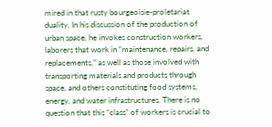mired in that rusty bourgeoisie-proletariat duality. In his discussion of the production of urban space, he invokes construction workers, laborers that work in “maintenance, repairs, and replacements,” as well as those involved with transporting materials and products through space, and others constituting food systems, energy, and water infrastructures. There is no question that this “class” of workers is crucial to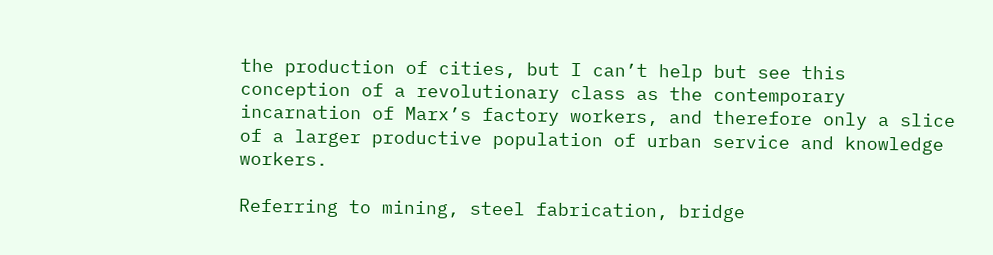the production of cities, but I can’t help but see this conception of a revolutionary class as the contemporary incarnation of Marx’s factory workers, and therefore only a slice of a larger productive population of urban service and knowledge workers.

Referring to mining, steel fabrication, bridge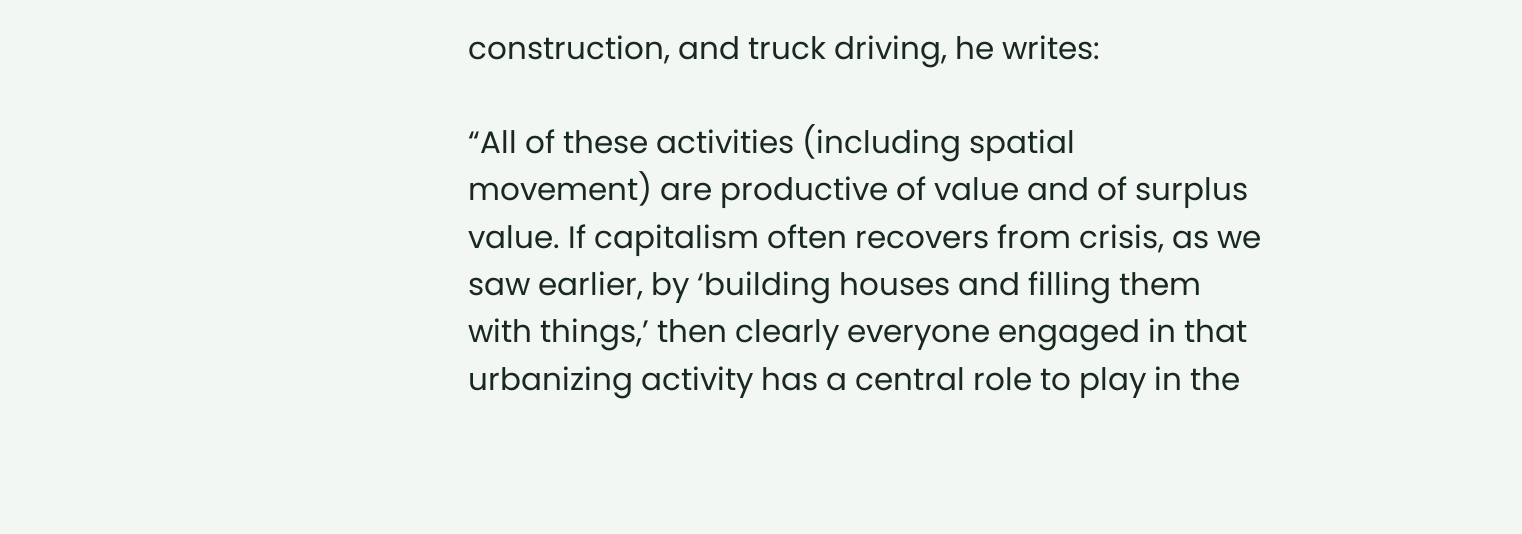construction, and truck driving, he writes:

“All of these activities (including spatial movement) are productive of value and of surplus value. If capitalism often recovers from crisis, as we saw earlier, by ‘building houses and filling them with things,’ then clearly everyone engaged in that urbanizing activity has a central role to play in the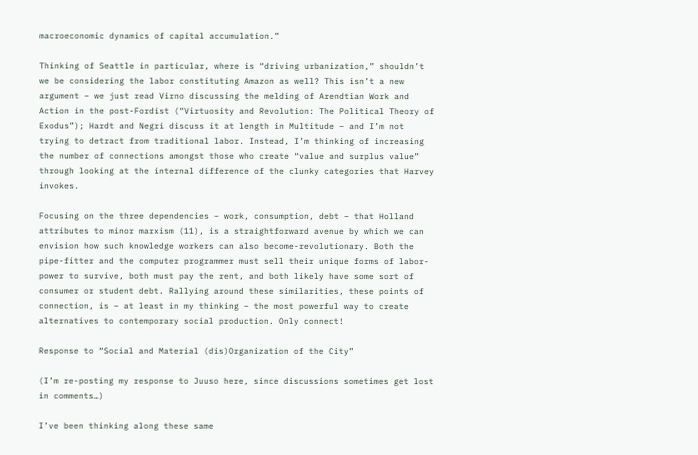macroeconomic dynamics of capital accumulation.”

Thinking of Seattle in particular, where is “driving urbanization,” shouldn’t we be considering the labor constituting Amazon as well? This isn’t a new argument – we just read Virno discussing the melding of Arendtian Work and Action in the post-Fordist (“Virtuosity and Revolution: The Political Theory of Exodus”); Hardt and Negri discuss it at length in Multitude – and I’m not trying to detract from traditional labor. Instead, I’m thinking of increasing the number of connections amongst those who create “value and surplus value” through looking at the internal difference of the clunky categories that Harvey invokes.

Focusing on the three dependencies – work, consumption, debt – that Holland attributes to minor marxism (11), is a straightforward avenue by which we can envision how such knowledge workers can also become-revolutionary. Both the pipe-fitter and the computer programmer must sell their unique forms of labor-power to survive, both must pay the rent, and both likely have some sort of consumer or student debt. Rallying around these similarities, these points of connection, is – at least in my thinking – the most powerful way to create alternatives to contemporary social production. Only connect!

Response to “Social and Material (dis)Organization of the City”

(I’m re-posting my response to Juuso here, since discussions sometimes get lost in comments…)

I’ve been thinking along these same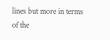lines but more in terms of the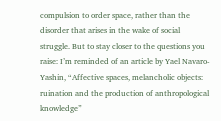compulsion to order space, rather than the disorder that arises in the wake of social struggle. But to stay closer to the questions you raise: I’m reminded of an article by Yael Navaro-Yashin, “Affective spaces, melancholic objects: ruination and the production of anthropological knowledge”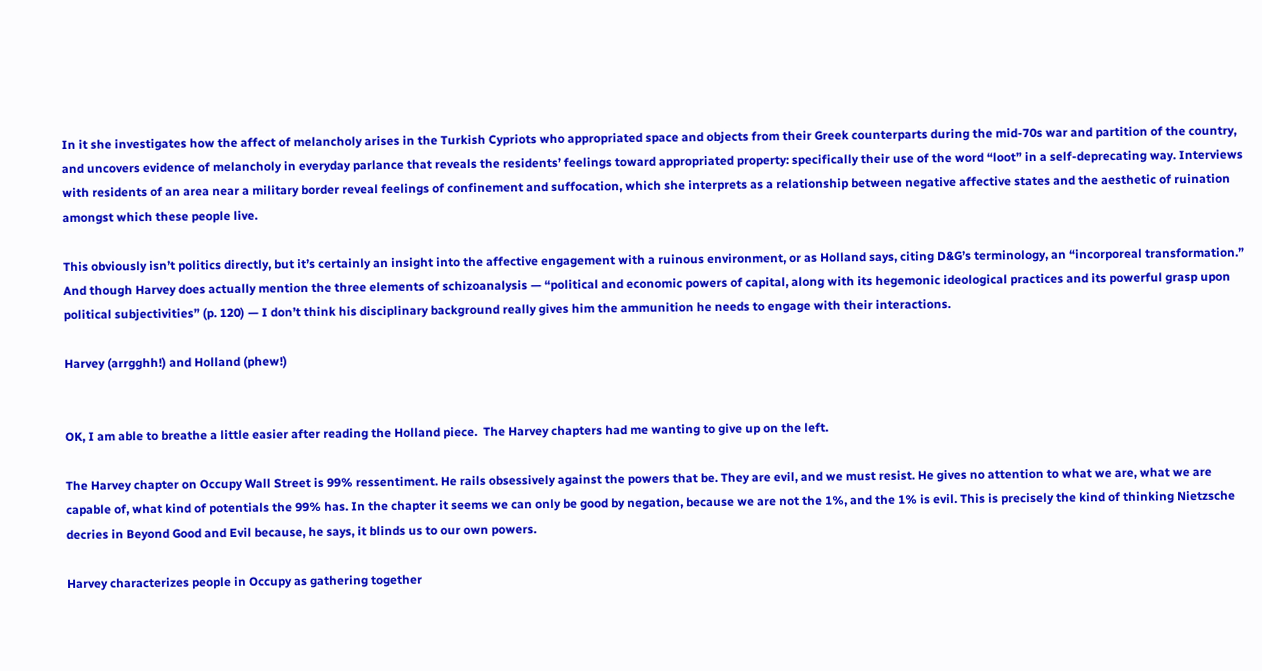In it she investigates how the affect of melancholy arises in the Turkish Cypriots who appropriated space and objects from their Greek counterparts during the mid-70s war and partition of the country, and uncovers evidence of melancholy in everyday parlance that reveals the residents’ feelings toward appropriated property: specifically their use of the word “loot” in a self-deprecating way. Interviews with residents of an area near a military border reveal feelings of confinement and suffocation, which she interprets as a relationship between negative affective states and the aesthetic of ruination amongst which these people live.

This obviously isn’t politics directly, but it’s certainly an insight into the affective engagement with a ruinous environment, or as Holland says, citing D&G’s terminology, an “incorporeal transformation.” And though Harvey does actually mention the three elements of schizoanalysis — “political and economic powers of capital, along with its hegemonic ideological practices and its powerful grasp upon political subjectivities” (p. 120) — I don’t think his disciplinary background really gives him the ammunition he needs to engage with their interactions.

Harvey (arrgghh!) and Holland (phew!)


OK, I am able to breathe a little easier after reading the Holland piece.  The Harvey chapters had me wanting to give up on the left.

The Harvey chapter on Occupy Wall Street is 99% ressentiment. He rails obsessively against the powers that be. They are evil, and we must resist. He gives no attention to what we are, what we are capable of, what kind of potentials the 99% has. In the chapter it seems we can only be good by negation, because we are not the 1%, and the 1% is evil. This is precisely the kind of thinking Nietzsche decries in Beyond Good and Evil because, he says, it blinds us to our own powers.

Harvey characterizes people in Occupy as gathering together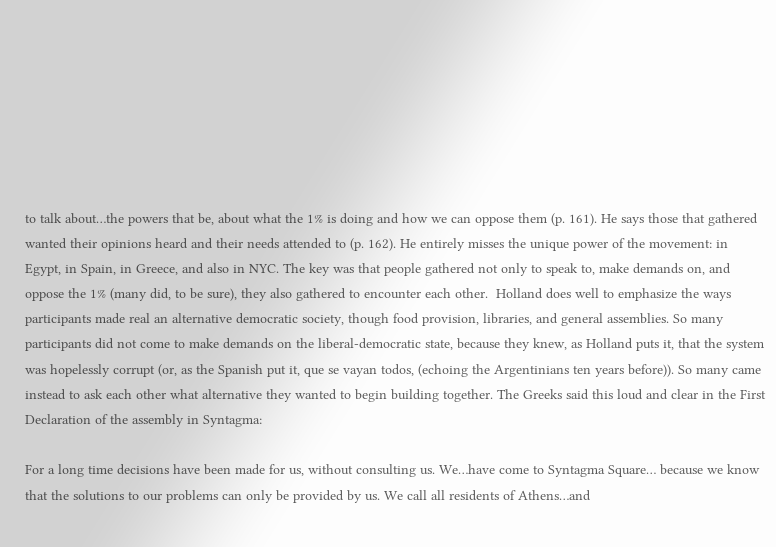to talk about…the powers that be, about what the 1% is doing and how we can oppose them (p. 161). He says those that gathered wanted their opinions heard and their needs attended to (p. 162). He entirely misses the unique power of the movement: in Egypt, in Spain, in Greece, and also in NYC. The key was that people gathered not only to speak to, make demands on, and oppose the 1% (many did, to be sure), they also gathered to encounter each other.  Holland does well to emphasize the ways participants made real an alternative democratic society, though food provision, libraries, and general assemblies. So many participants did not come to make demands on the liberal-democratic state, because they knew, as Holland puts it, that the system was hopelessly corrupt (or, as the Spanish put it, que se vayan todos, (echoing the Argentinians ten years before)). So many came instead to ask each other what alternative they wanted to begin building together. The Greeks said this loud and clear in the First Declaration of the assembly in Syntagma:

For a long time decisions have been made for us, without consulting us. We…have come to Syntagma Square… because we know that the solutions to our problems can only be provided by us. We call all residents of Athens…and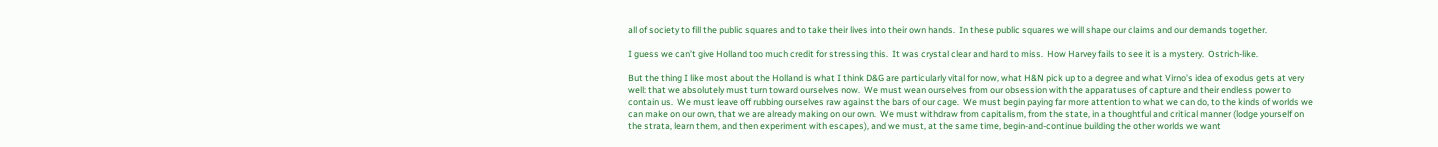all of society to fill the public squares and to take their lives into their own hands.  In these public squares we will shape our claims and our demands together.

I guess we can’t give Holland too much credit for stressing this.  It was crystal clear and hard to miss.  How Harvey fails to see it is a mystery.  Ostrich-like.

But the thing I like most about the Holland is what I think D&G are particularly vital for now, what H&N pick up to a degree and what Virno’s idea of exodus gets at very well: that we absolutely must turn toward ourselves now.  We must wean ourselves from our obsession with the apparatuses of capture and their endless power to contain us.  We must leave off rubbing ourselves raw against the bars of our cage.  We must begin paying far more attention to what we can do, to the kinds of worlds we can make on our own, that we are already making on our own.  We must withdraw from capitalism, from the state, in a thoughtful and critical manner (lodge yourself on the strata, learn them, and then experiment with escapes), and we must, at the same time, begin-and-continue building the other worlds we want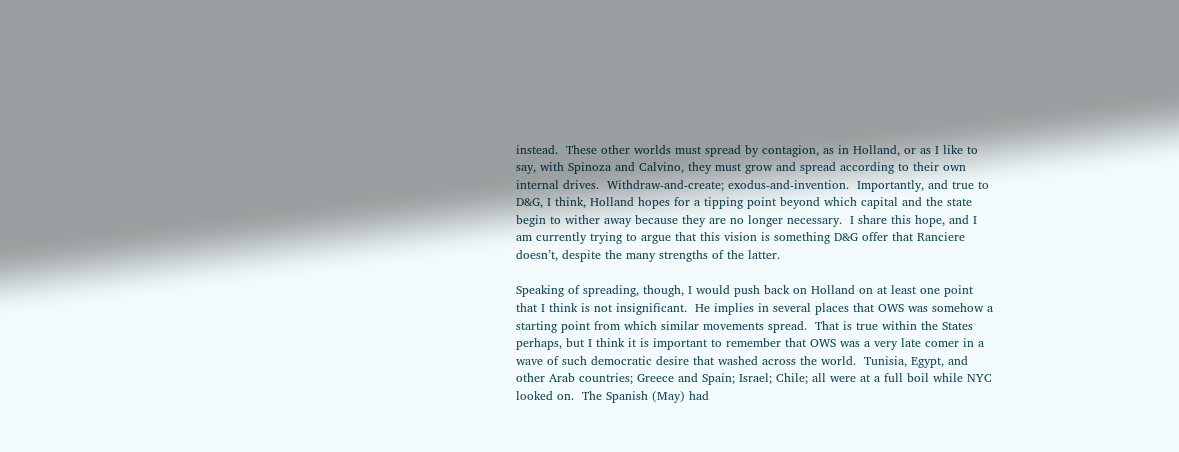instead.  These other worlds must spread by contagion, as in Holland, or as I like to say, with Spinoza and Calvino, they must grow and spread according to their own internal drives.  Withdraw-and-create; exodus-and-invention.  Importantly, and true to D&G, I think, Holland hopes for a tipping point beyond which capital and the state begin to wither away because they are no longer necessary.  I share this hope, and I am currently trying to argue that this vision is something D&G offer that Ranciere doesn’t, despite the many strengths of the latter.

Speaking of spreading, though, I would push back on Holland on at least one point that I think is not insignificant.  He implies in several places that OWS was somehow a starting point from which similar movements spread.  That is true within the States perhaps, but I think it is important to remember that OWS was a very late comer in a wave of such democratic desire that washed across the world.  Tunisia, Egypt, and other Arab countries; Greece and Spain; Israel; Chile; all were at a full boil while NYC looked on.  The Spanish (May) had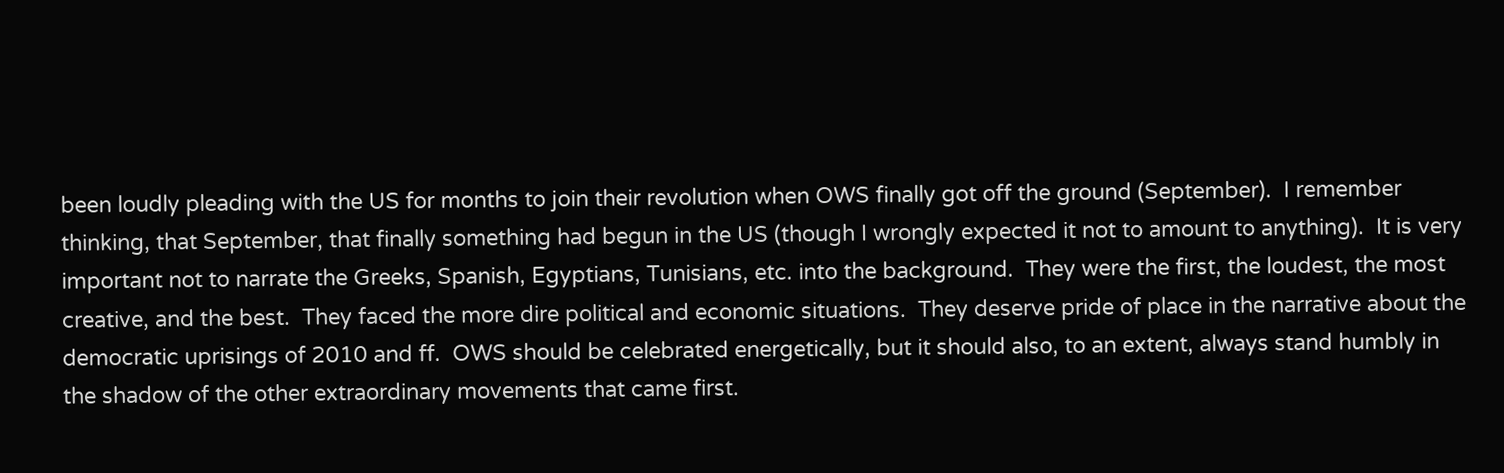been loudly pleading with the US for months to join their revolution when OWS finally got off the ground (September).  I remember thinking, that September, that finally something had begun in the US (though I wrongly expected it not to amount to anything).  It is very important not to narrate the Greeks, Spanish, Egyptians, Tunisians, etc. into the background.  They were the first, the loudest, the most creative, and the best.  They faced the more dire political and economic situations.  They deserve pride of place in the narrative about the democratic uprisings of 2010 and ff.  OWS should be celebrated energetically, but it should also, to an extent, always stand humbly in the shadow of the other extraordinary movements that came first.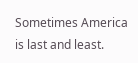Sometimes America is last and least.